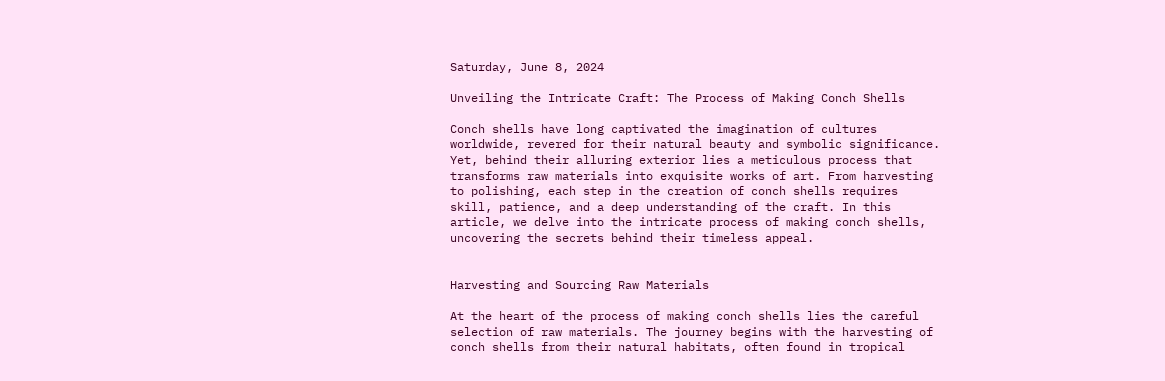Saturday, June 8, 2024

Unveiling the Intricate Craft: The Process of Making Conch Shells

Conch shells have long captivated the imagination of cultures worldwide, revered for their natural beauty and symbolic significance. Yet, behind their alluring exterior lies a meticulous process that transforms raw materials into exquisite works of art. From harvesting to polishing, each step in the creation of conch shells requires skill, patience, and a deep understanding of the craft. In this article, we delve into the intricate process of making conch shells, uncovering the secrets behind their timeless appeal.


Harvesting and Sourcing Raw Materials

At the heart of the process of making conch shells lies the careful selection of raw materials. The journey begins with the harvesting of conch shells from their natural habitats, often found in tropical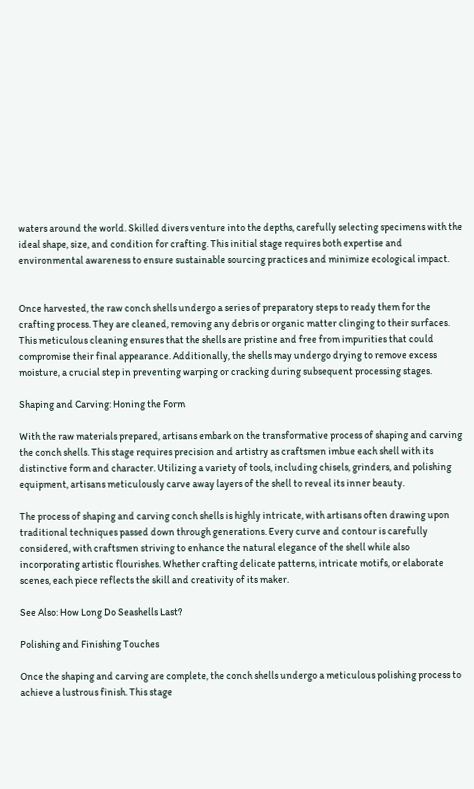waters around the world. Skilled divers venture into the depths, carefully selecting specimens with the ideal shape, size, and condition for crafting. This initial stage requires both expertise and environmental awareness to ensure sustainable sourcing practices and minimize ecological impact.


Once harvested, the raw conch shells undergo a series of preparatory steps to ready them for the crafting process. They are cleaned, removing any debris or organic matter clinging to their surfaces. This meticulous cleaning ensures that the shells are pristine and free from impurities that could compromise their final appearance. Additionally, the shells may undergo drying to remove excess moisture, a crucial step in preventing warping or cracking during subsequent processing stages.

Shaping and Carving: Honing the Form

With the raw materials prepared, artisans embark on the transformative process of shaping and carving the conch shells. This stage requires precision and artistry as craftsmen imbue each shell with its distinctive form and character. Utilizing a variety of tools, including chisels, grinders, and polishing equipment, artisans meticulously carve away layers of the shell to reveal its inner beauty.

The process of shaping and carving conch shells is highly intricate, with artisans often drawing upon traditional techniques passed down through generations. Every curve and contour is carefully considered, with craftsmen striving to enhance the natural elegance of the shell while also incorporating artistic flourishes. Whether crafting delicate patterns, intricate motifs, or elaborate scenes, each piece reflects the skill and creativity of its maker.

See Also: How Long Do Seashells Last?

Polishing and Finishing Touches

Once the shaping and carving are complete, the conch shells undergo a meticulous polishing process to achieve a lustrous finish. This stage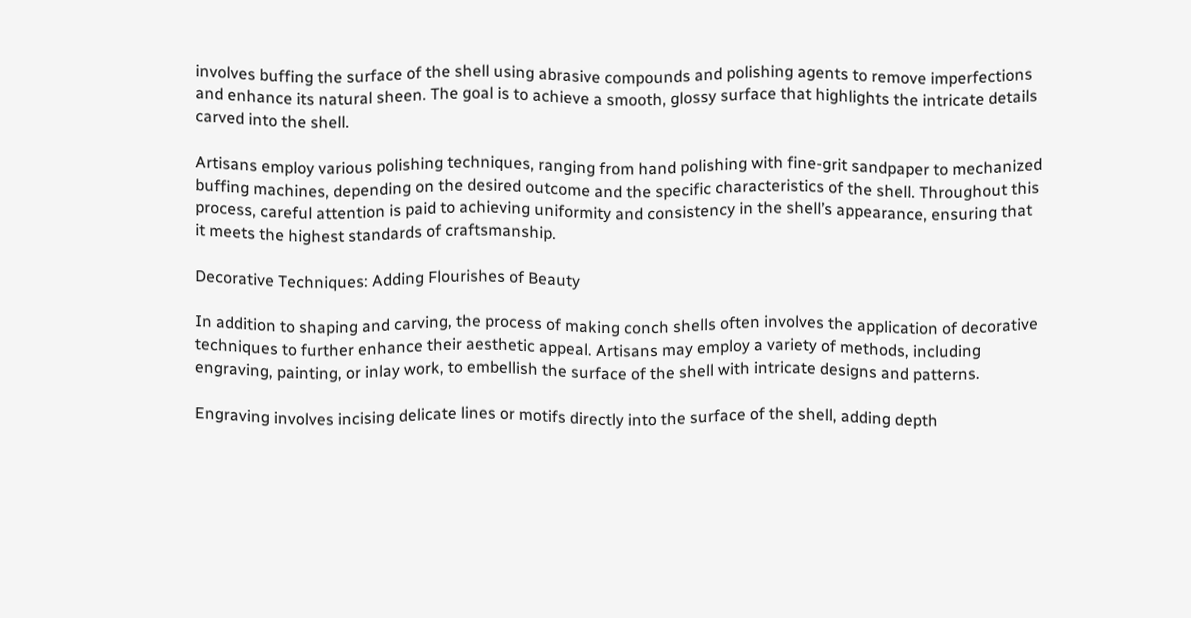involves buffing the surface of the shell using abrasive compounds and polishing agents to remove imperfections and enhance its natural sheen. The goal is to achieve a smooth, glossy surface that highlights the intricate details carved into the shell.

Artisans employ various polishing techniques, ranging from hand polishing with fine-grit sandpaper to mechanized buffing machines, depending on the desired outcome and the specific characteristics of the shell. Throughout this process, careful attention is paid to achieving uniformity and consistency in the shell’s appearance, ensuring that it meets the highest standards of craftsmanship.

Decorative Techniques: Adding Flourishes of Beauty

In addition to shaping and carving, the process of making conch shells often involves the application of decorative techniques to further enhance their aesthetic appeal. Artisans may employ a variety of methods, including engraving, painting, or inlay work, to embellish the surface of the shell with intricate designs and patterns.

Engraving involves incising delicate lines or motifs directly into the surface of the shell, adding depth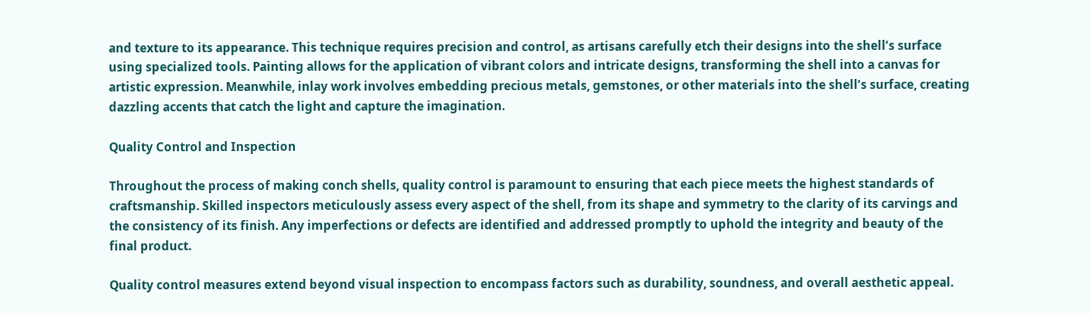and texture to its appearance. This technique requires precision and control, as artisans carefully etch their designs into the shell’s surface using specialized tools. Painting allows for the application of vibrant colors and intricate designs, transforming the shell into a canvas for artistic expression. Meanwhile, inlay work involves embedding precious metals, gemstones, or other materials into the shell’s surface, creating dazzling accents that catch the light and capture the imagination.

Quality Control and Inspection

Throughout the process of making conch shells, quality control is paramount to ensuring that each piece meets the highest standards of craftsmanship. Skilled inspectors meticulously assess every aspect of the shell, from its shape and symmetry to the clarity of its carvings and the consistency of its finish. Any imperfections or defects are identified and addressed promptly to uphold the integrity and beauty of the final product.

Quality control measures extend beyond visual inspection to encompass factors such as durability, soundness, and overall aesthetic appeal.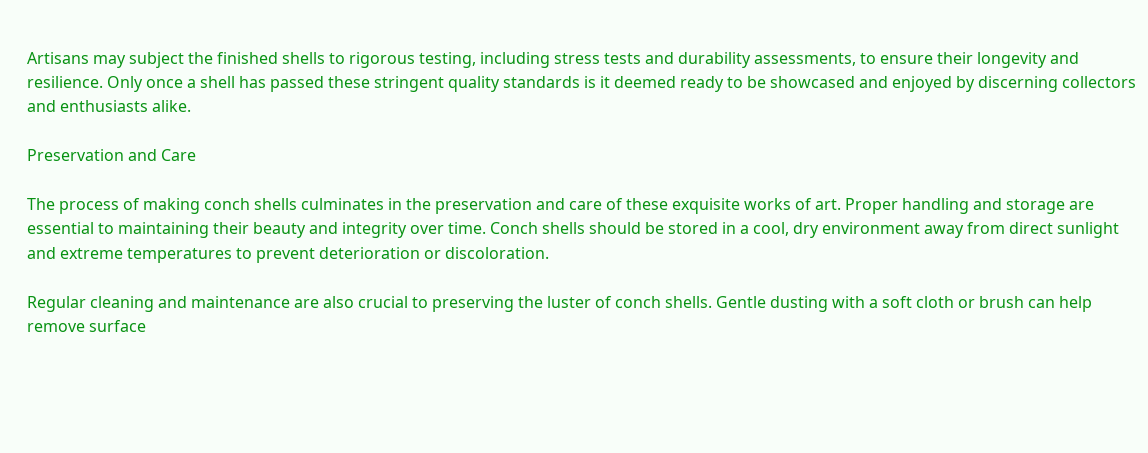Artisans may subject the finished shells to rigorous testing, including stress tests and durability assessments, to ensure their longevity and resilience. Only once a shell has passed these stringent quality standards is it deemed ready to be showcased and enjoyed by discerning collectors and enthusiasts alike.

Preservation and Care

The process of making conch shells culminates in the preservation and care of these exquisite works of art. Proper handling and storage are essential to maintaining their beauty and integrity over time. Conch shells should be stored in a cool, dry environment away from direct sunlight and extreme temperatures to prevent deterioration or discoloration.

Regular cleaning and maintenance are also crucial to preserving the luster of conch shells. Gentle dusting with a soft cloth or brush can help remove surface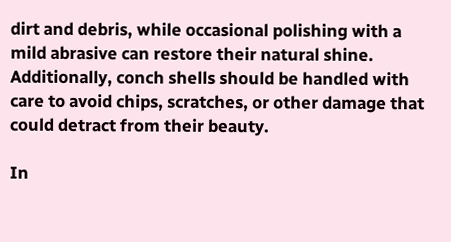dirt and debris, while occasional polishing with a mild abrasive can restore their natural shine. Additionally, conch shells should be handled with care to avoid chips, scratches, or other damage that could detract from their beauty.

In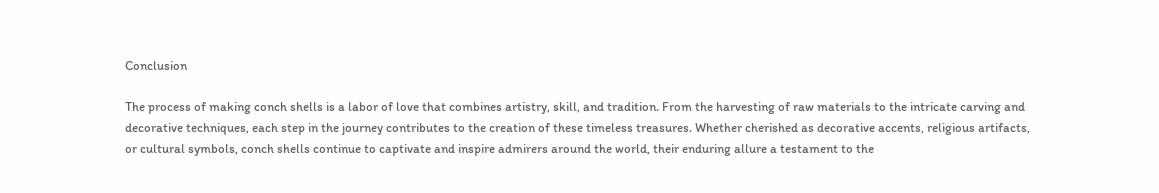Conclusion

The process of making conch shells is a labor of love that combines artistry, skill, and tradition. From the harvesting of raw materials to the intricate carving and decorative techniques, each step in the journey contributes to the creation of these timeless treasures. Whether cherished as decorative accents, religious artifacts, or cultural symbols, conch shells continue to captivate and inspire admirers around the world, their enduring allure a testament to the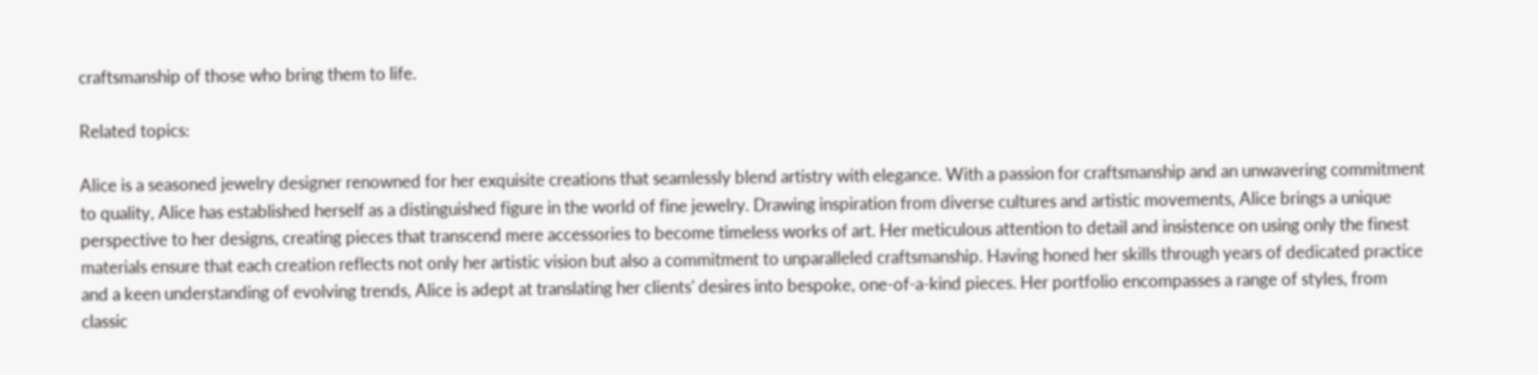craftsmanship of those who bring them to life.

Related topics:

Alice is a seasoned jewelry designer renowned for her exquisite creations that seamlessly blend artistry with elegance. With a passion for craftsmanship and an unwavering commitment to quality, Alice has established herself as a distinguished figure in the world of fine jewelry. Drawing inspiration from diverse cultures and artistic movements, Alice brings a unique perspective to her designs, creating pieces that transcend mere accessories to become timeless works of art. Her meticulous attention to detail and insistence on using only the finest materials ensure that each creation reflects not only her artistic vision but also a commitment to unparalleled craftsmanship. Having honed her skills through years of dedicated practice and a keen understanding of evolving trends, Alice is adept at translating her clients' desires into bespoke, one-of-a-kind pieces. Her portfolio encompasses a range of styles, from classic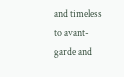and timeless to avant-garde and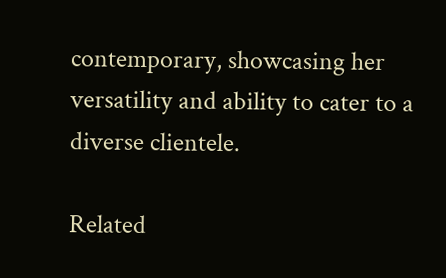contemporary, showcasing her versatility and ability to cater to a diverse clientele.

Related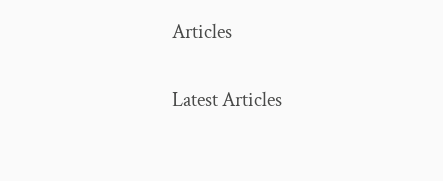Articles

Latest Articles